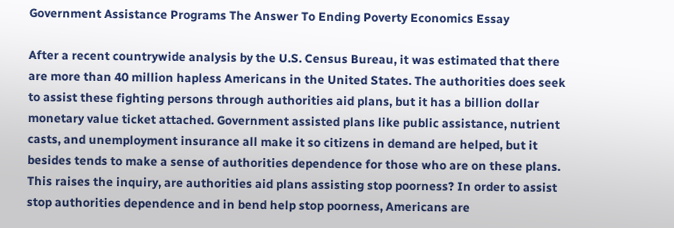Government Assistance Programs The Answer To Ending Poverty Economics Essay

After a recent countrywide analysis by the U.S. Census Bureau, it was estimated that there are more than 40 million hapless Americans in the United States. The authorities does seek to assist these fighting persons through authorities aid plans, but it has a billion dollar monetary value ticket attached. Government assisted plans like public assistance, nutrient casts, and unemployment insurance all make it so citizens in demand are helped, but it besides tends to make a sense of authorities dependence for those who are on these plans. This raises the inquiry, are authorities aid plans assisting stop poorness? In order to assist stop authorities dependence and in bend help stop poorness, Americans are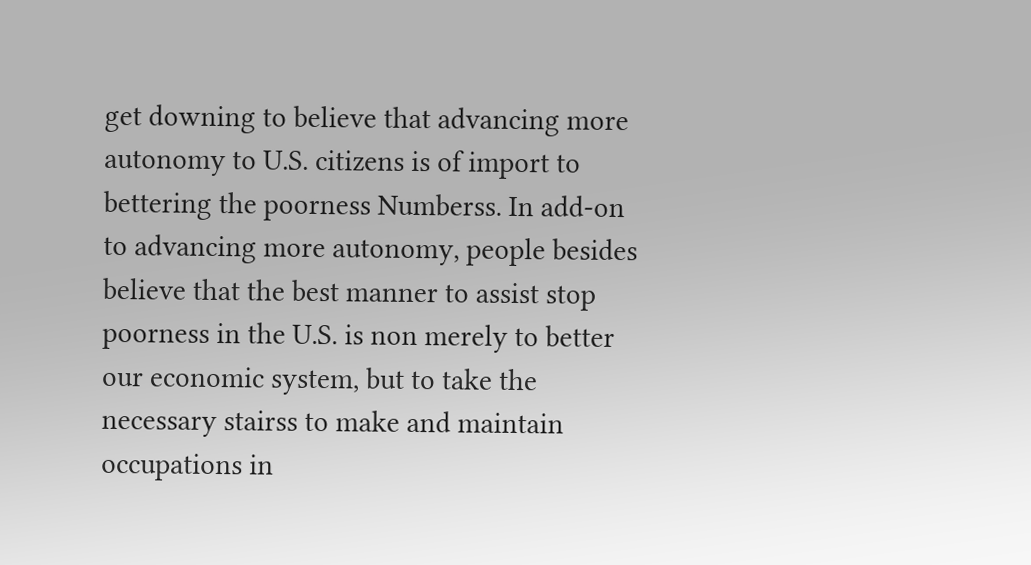get downing to believe that advancing more autonomy to U.S. citizens is of import to bettering the poorness Numberss. In add-on to advancing more autonomy, people besides believe that the best manner to assist stop poorness in the U.S. is non merely to better our economic system, but to take the necessary stairss to make and maintain occupations in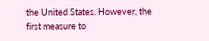the United States. However, the first measure to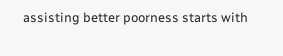assisting better poorness starts with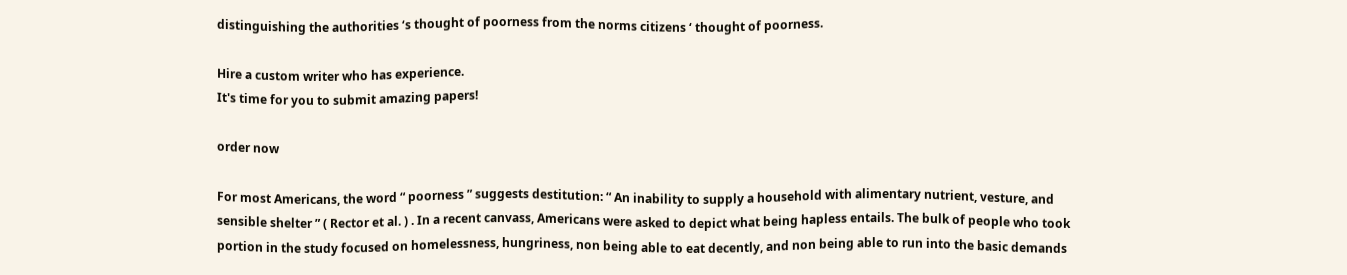distinguishing the authorities ‘s thought of poorness from the norms citizens ‘ thought of poorness.

Hire a custom writer who has experience.
It's time for you to submit amazing papers!

order now

For most Americans, the word “ poorness ” suggests destitution: “ An inability to supply a household with alimentary nutrient, vesture, and sensible shelter ” ( Rector et al. ) . In a recent canvass, Americans were asked to depict what being hapless entails. The bulk of people who took portion in the study focused on homelessness, hungriness, non being able to eat decently, and non being able to run into the basic demands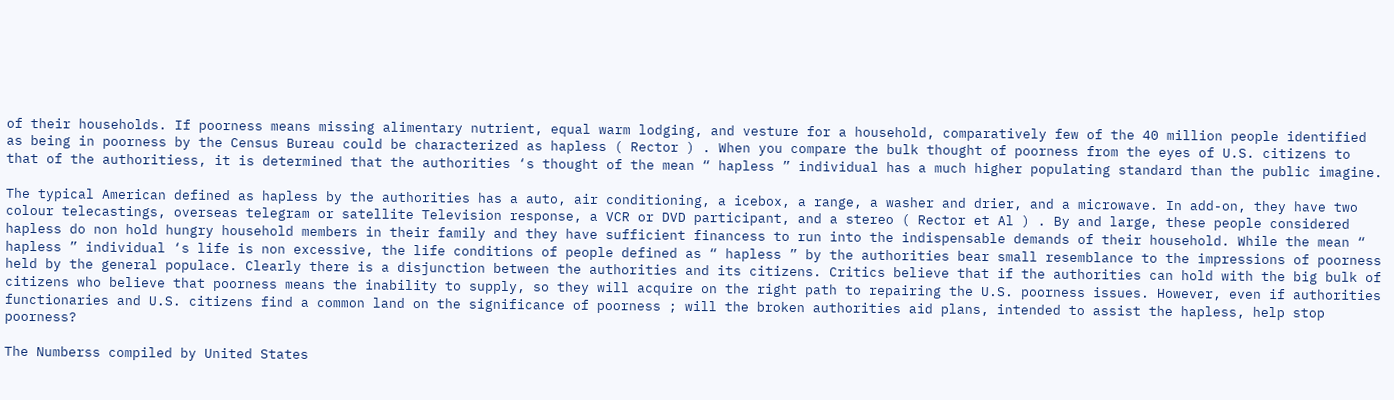of their households. If poorness means missing alimentary nutrient, equal warm lodging, and vesture for a household, comparatively few of the 40 million people identified as being in poorness by the Census Bureau could be characterized as hapless ( Rector ) . When you compare the bulk thought of poorness from the eyes of U.S. citizens to that of the authoritiess, it is determined that the authorities ‘s thought of the mean “ hapless ” individual has a much higher populating standard than the public imagine.

The typical American defined as hapless by the authorities has a auto, air conditioning, a icebox, a range, a washer and drier, and a microwave. In add-on, they have two colour telecastings, overseas telegram or satellite Television response, a VCR or DVD participant, and a stereo ( Rector et Al ) . By and large, these people considered hapless do non hold hungry household members in their family and they have sufficient financess to run into the indispensable demands of their household. While the mean “ hapless ” individual ‘s life is non excessive, the life conditions of people defined as “ hapless ” by the authorities bear small resemblance to the impressions of poorness held by the general populace. Clearly there is a disjunction between the authorities and its citizens. Critics believe that if the authorities can hold with the big bulk of citizens who believe that poorness means the inability to supply, so they will acquire on the right path to repairing the U.S. poorness issues. However, even if authorities functionaries and U.S. citizens find a common land on the significance of poorness ; will the broken authorities aid plans, intended to assist the hapless, help stop poorness?

The Numberss compiled by United States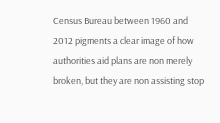Census Bureau between 1960 and 2012 pigments a clear image of how authorities aid plans are non merely broken, but they are non assisting stop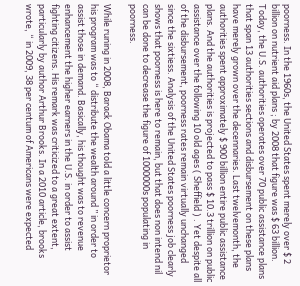poorness. In the 1960s, the United States spent merely over $ 2 billion on nutrient aid plans ; by 2008 that figure was $ 63 billion. Today, the U.S. authorities operates over 70 public assistance plans that span 13 authorities sections and disbursement on these plans have merely grown over the decennaries. Last twelvemonth, the authorities spent approximately $ 900 billion entire public assistance plans. And the authorities is projected to pass $ 10.3 trillion on public assistance over the following 10 old ages ( Sheffield ) . Yet despite all of the disbursement, poorness rates remain virtually unchanged since the sixtiess. Analysis of the United States poorness job clearly shows that poorness is here to remain, but that does non intend nil can be done to decrease the figure of 1000000s populating in poorness.

While runing in 2008, Barack Obama told a little concern proprietor his program was to “ distribute the wealth around ” in order to assist those in demand. Basically, his thought was to revenue enhancement the higher earners in the U.S. in order to assist fighting citizens. His remark was criticized to a great extent, particularly by author Arthur Brooks. In a 2010 article, brooks wrote, “ in 2009, 38 per centum of Americans were expected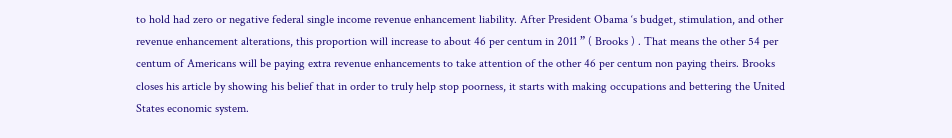to hold had zero or negative federal single income revenue enhancement liability. After President Obama ‘s budget, stimulation, and other revenue enhancement alterations, this proportion will increase to about 46 per centum in 2011 ” ( Brooks ) . That means the other 54 per centum of Americans will be paying extra revenue enhancements to take attention of the other 46 per centum non paying theirs. Brooks closes his article by showing his belief that in order to truly help stop poorness, it starts with making occupations and bettering the United States economic system.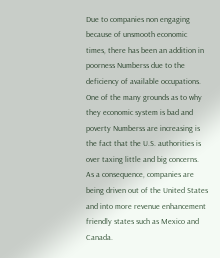Due to companies non engaging because of unsmooth economic times, there has been an addition in poorness Numberss due to the deficiency of available occupations. One of the many grounds as to why they economic system is bad and poverty Numberss are increasing is the fact that the U.S. authorities is over taxing little and big concerns. As a consequence, companies are being driven out of the United States and into more revenue enhancement friendly states such as Mexico and Canada.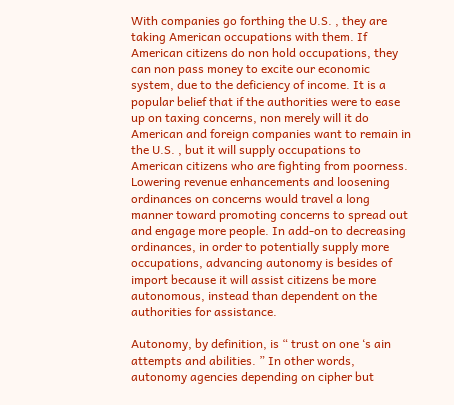With companies go forthing the U.S. , they are taking American occupations with them. If American citizens do non hold occupations, they can non pass money to excite our economic system, due to the deficiency of income. It is a popular belief that if the authorities were to ease up on taxing concerns, non merely will it do American and foreign companies want to remain in the U.S. , but it will supply occupations to American citizens who are fighting from poorness. Lowering revenue enhancements and loosening ordinances on concerns would travel a long manner toward promoting concerns to spread out and engage more people. In add-on to decreasing ordinances, in order to potentially supply more occupations, advancing autonomy is besides of import because it will assist citizens be more autonomous, instead than dependent on the authorities for assistance.

Autonomy, by definition, is “ trust on one ‘s ain attempts and abilities. ” In other words, autonomy agencies depending on cipher but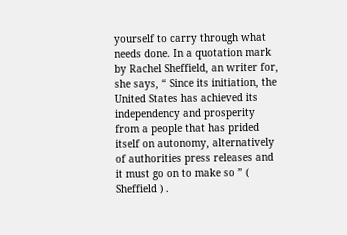yourself to carry through what needs done. In a quotation mark by Rachel Sheffield, an writer for, she says, “ Since its initiation, the United States has achieved its independency and prosperity from a people that has prided itself on autonomy, alternatively of authorities press releases and it must go on to make so ” ( Sheffield ) .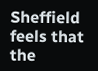Sheffield feels that the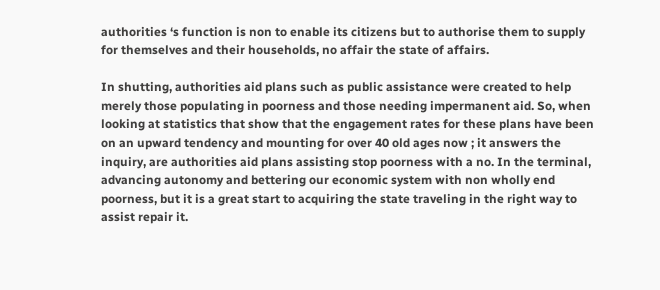authorities ‘s function is non to enable its citizens but to authorise them to supply for themselves and their households, no affair the state of affairs.

In shutting, authorities aid plans such as public assistance were created to help merely those populating in poorness and those needing impermanent aid. So, when looking at statistics that show that the engagement rates for these plans have been on an upward tendency and mounting for over 40 old ages now ; it answers the inquiry, are authorities aid plans assisting stop poorness with a no. In the terminal, advancing autonomy and bettering our economic system with non wholly end poorness, but it is a great start to acquiring the state traveling in the right way to assist repair it.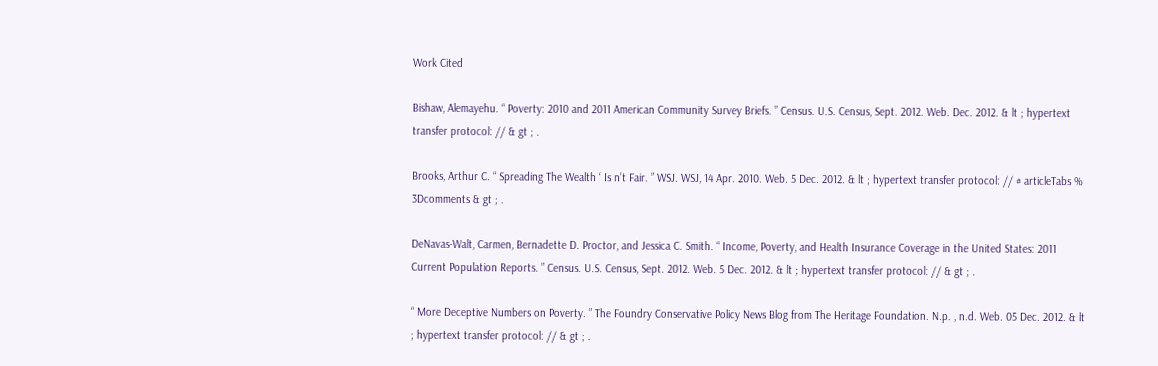Work Cited

Bishaw, Alemayehu. “ Poverty: 2010 and 2011 American Community Survey Briefs. ” Census. U.S. Census, Sept. 2012. Web. Dec. 2012. & lt ; hypertext transfer protocol: // & gt ; .

Brooks, Arthur C. “ Spreading The Wealth ‘ Is n’t Fair. ” WSJ. WSJ, 14 Apr. 2010. Web. 5 Dec. 2012. & lt ; hypertext transfer protocol: // # articleTabs % 3Dcomments & gt ; .

DeNavas-Walt, Carmen, Bernadette D. Proctor, and Jessica C. Smith. “ Income, Poverty, and Health Insurance Coverage in the United States: 2011 Current Population Reports. ” Census. U.S. Census, Sept. 2012. Web. 5 Dec. 2012. & lt ; hypertext transfer protocol: // & gt ; .

“ More Deceptive Numbers on Poverty. ” The Foundry Conservative Policy News Blog from The Heritage Foundation. N.p. , n.d. Web. 05 Dec. 2012. & lt ; hypertext transfer protocol: // & gt ; .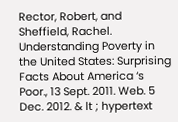Rector, Robert, and Sheffield, Rachel. Understanding Poverty in the United States: Surprising Facts About America ‘s Poor., 13 Sept. 2011. Web. 5 Dec. 2012. & lt ; hypertext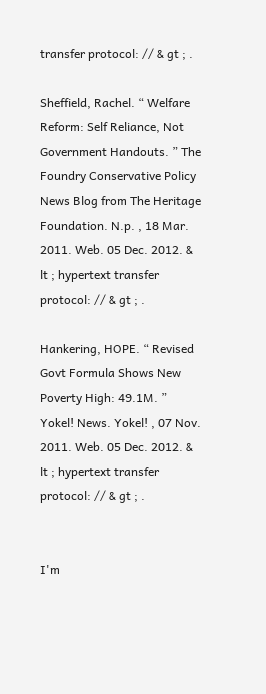transfer protocol: // & gt ; .

Sheffield, Rachel. “ Welfare Reform: Self Reliance, Not Government Handouts. ” The Foundry Conservative Policy News Blog from The Heritage Foundation. N.p. , 18 Mar. 2011. Web. 05 Dec. 2012. & lt ; hypertext transfer protocol: // & gt ; .

Hankering, HOPE. “ Revised Govt Formula Shows New Poverty High: 49.1M. ” Yokel! News. Yokel! , 07 Nov. 2011. Web. 05 Dec. 2012. & lt ; hypertext transfer protocol: // & gt ; .


I'm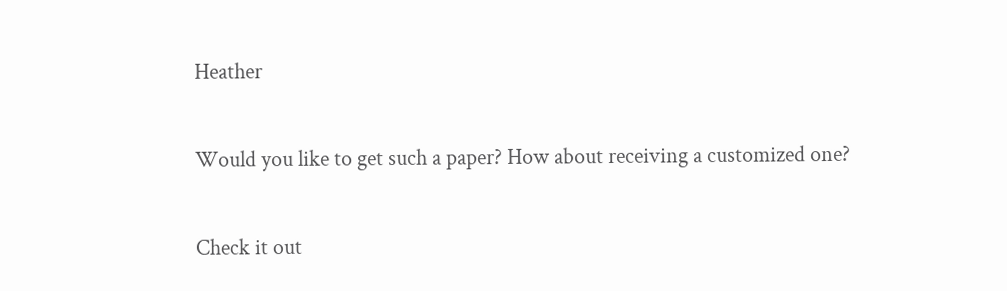Heather

Would you like to get such a paper? How about receiving a customized one?

Check it out